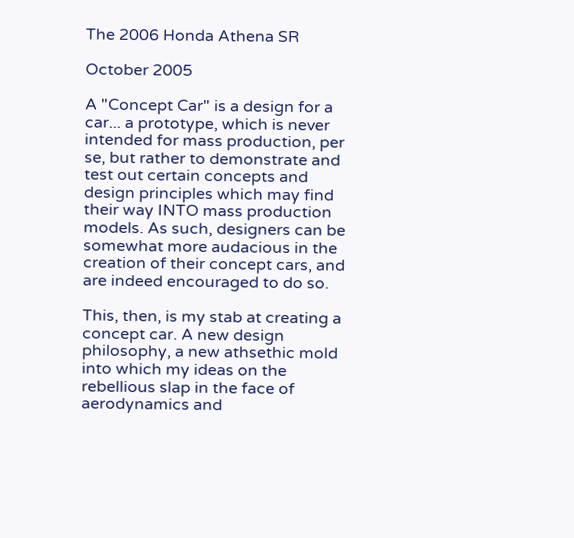The 2006 Honda Athena SR

October 2005

A "Concept Car" is a design for a car... a prototype, which is never intended for mass production, per se, but rather to demonstrate and test out certain concepts and design principles which may find their way INTO mass production models. As such, designers can be somewhat more audacious in the creation of their concept cars, and are indeed encouraged to do so.

This, then, is my stab at creating a concept car. A new design philosophy, a new athsethic mold into which my ideas on the rebellious slap in the face of aerodynamics and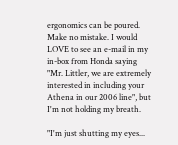ergonomics can be poured. Make no mistake. I would LOVE to see an e-mail in my in-box from Honda saying "Mr. Littler, we are extremely interested in including your Athena in our 2006 line", but I'm not holding my breath.

"I'm just shutting my eyes...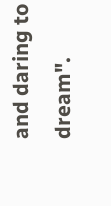and daring to dream".